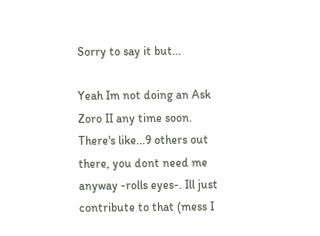Sorry to say it but...

Yeah Im not doing an Ask Zoro II any time soon. There's like...9 others out there, you dont need me anyway -rolls eyes-. Ill just contribute to that (mess I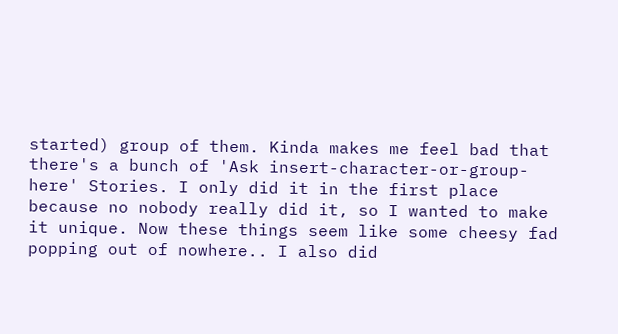started) group of them. Kinda makes me feel bad that there's a bunch of 'Ask insert-character-or-group-here' Stories. I only did it in the first place because no nobody really did it, so I wanted to make it unique. Now these things seem like some cheesy fad popping out of nowhere.. I also did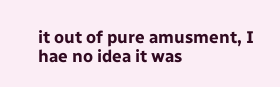it out of pure amusment, I hae no idea it was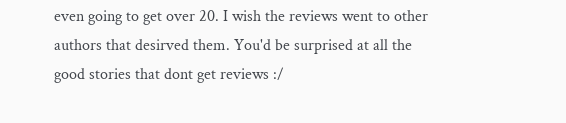even going to get over 20. I wish the reviews went to other authors that desirved them. You'd be surprised at all the good stories that dont get reviews :/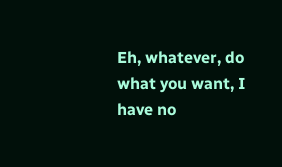Eh, whatever, do what you want, I have no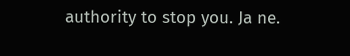authority to stop you. Ja ne.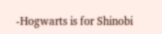-Hogwarts is for Shinobi